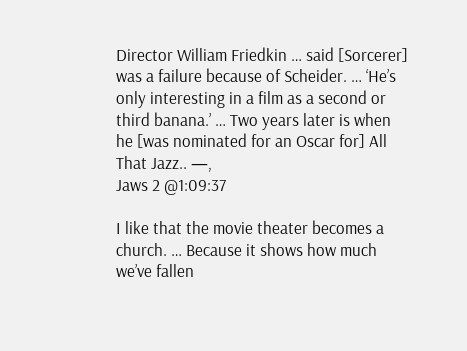Director William Friedkin … said [Sorcerer] was a failure because of Scheider. … ‘He’s only interesting in a film as a second or third banana.’ … Two years later is when he [was nominated for an Oscar for] All That Jazz.. —,
Jaws 2 @1:09:37

I like that the movie theater becomes a church. … Because it shows how much we’ve fallen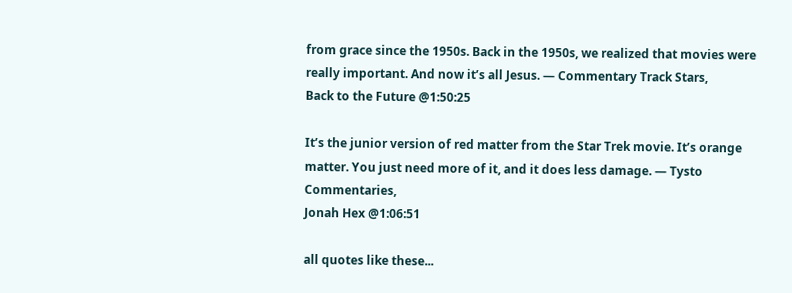from grace since the 1950s. Back in the 1950s, we realized that movies were really important. And now it’s all Jesus. — Commentary Track Stars,
Back to the Future @1:50:25

It’s the junior version of red matter from the Star Trek movie. It’s orange matter. You just need more of it, and it does less damage. — Tysto Commentaries,
Jonah Hex @1:06:51

all quotes like these...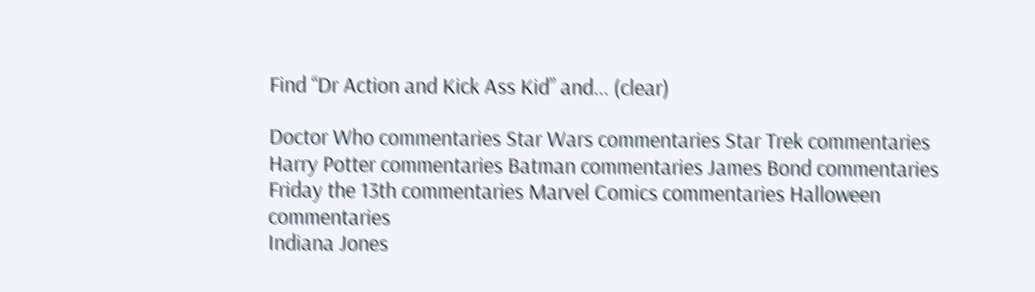Find “Dr Action and Kick Ass Kid” and... (clear)

Doctor Who commentaries Star Wars commentaries Star Trek commentaries
Harry Potter commentaries Batman commentaries James Bond commentaries
Friday the 13th commentaries Marvel Comics commentaries Halloween commentaries
Indiana Jones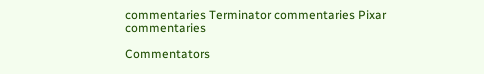commentaries Terminator commentaries Pixar commentaries

Commentators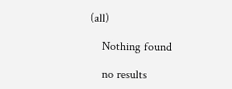(all)

    Nothing found

    no results